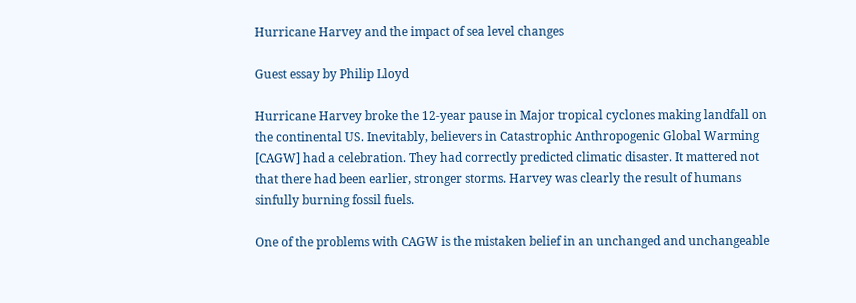Hurricane Harvey and the impact of sea level changes

Guest essay by Philip Lloyd

Hurricane Harvey broke the 12-year pause in Major tropical cyclones making landfall on the continental US. Inevitably, believers in Catastrophic Anthropogenic Global Warming [CAGW] had a celebration. They had correctly predicted climatic disaster. It mattered not that there had been earlier, stronger storms. Harvey was clearly the result of humans sinfully burning fossil fuels.

One of the problems with CAGW is the mistaken belief in an unchanged and unchangeable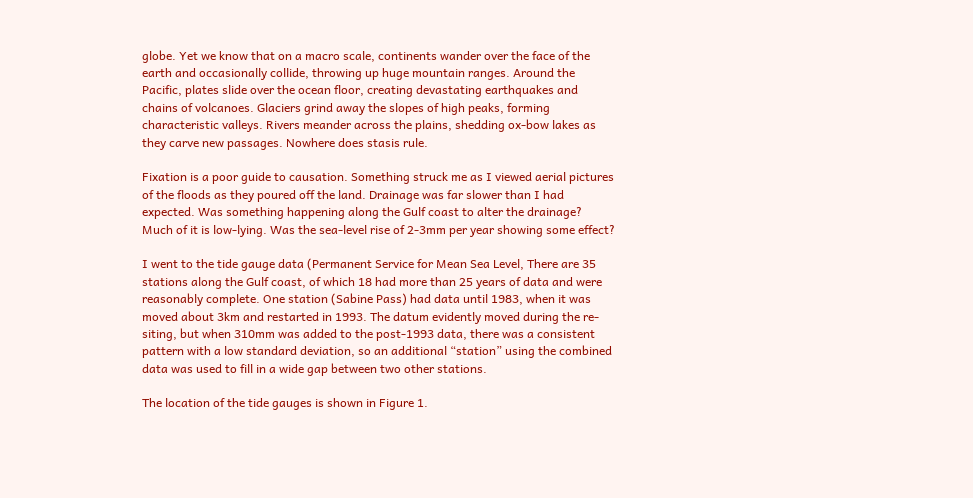globe. Yet we know that on a macro scale, continents wander over the face of the earth and occasionally collide, throwing up huge mountain ranges. Around the Pacific, plates slide over the ocean floor, creating devastating earthquakes and chains of volcanoes. Glaciers grind away the slopes of high peaks, forming characteristic valleys. Rivers meander across the plains, shedding ox-bow lakes as they carve new passages. Nowhere does stasis rule.

Fixation is a poor guide to causation. Something struck me as I viewed aerial pictures of the floods as they poured off the land. Drainage was far slower than I had expected. Was something happening along the Gulf coast to alter the drainage? Much of it is low-lying. Was the sea-level rise of 2-3mm per year showing some effect?

I went to the tide gauge data (Permanent Service for Mean Sea Level, There are 35 stations along the Gulf coast, of which 18 had more than 25 years of data and were reasonably complete. One station (Sabine Pass) had data until 1983, when it was moved about 3km and restarted in 1993. The datum evidently moved during the re-siting, but when 310mm was added to the post-1993 data, there was a consistent pattern with a low standard deviation, so an additional “station” using the combined data was used to fill in a wide gap between two other stations.

The location of the tide gauges is shown in Figure 1.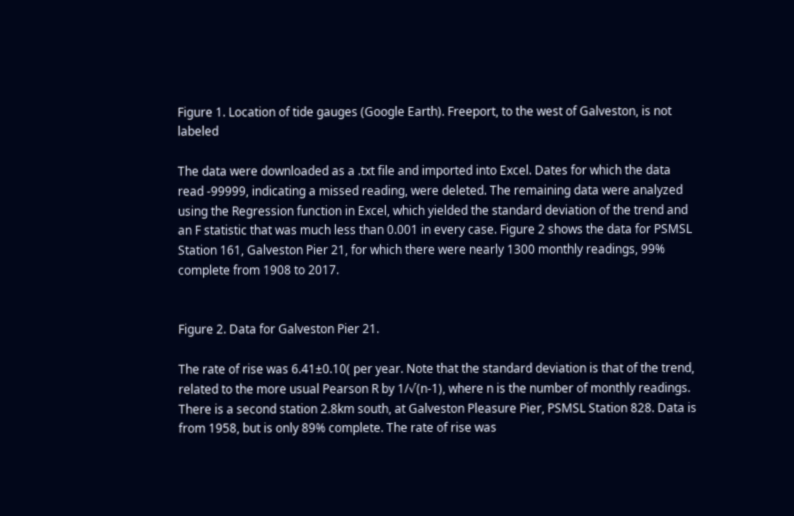Figure 1. Location of tide gauges (Google Earth). Freeport, to the west of Galveston, is not labeled

The data were downloaded as a .txt file and imported into Excel. Dates for which the data read -99999, indicating a missed reading, were deleted. The remaining data were analyzed using the Regression function in Excel, which yielded the standard deviation of the trend and an F statistic that was much less than 0.001 in every case. Figure 2 shows the data for PSMSL Station 161, Galveston Pier 21, for which there were nearly 1300 monthly readings, 99% complete from 1908 to 2017.


Figure 2. Data for Galveston Pier 21.

The rate of rise was 6.41±0.10( per year. Note that the standard deviation is that of the trend, related to the more usual Pearson R by 1/√(n-1), where n is the number of monthly readings. There is a second station 2.8km south, at Galveston Pleasure Pier, PSMSL Station 828. Data is from 1958, but is only 89% complete. The rate of rise was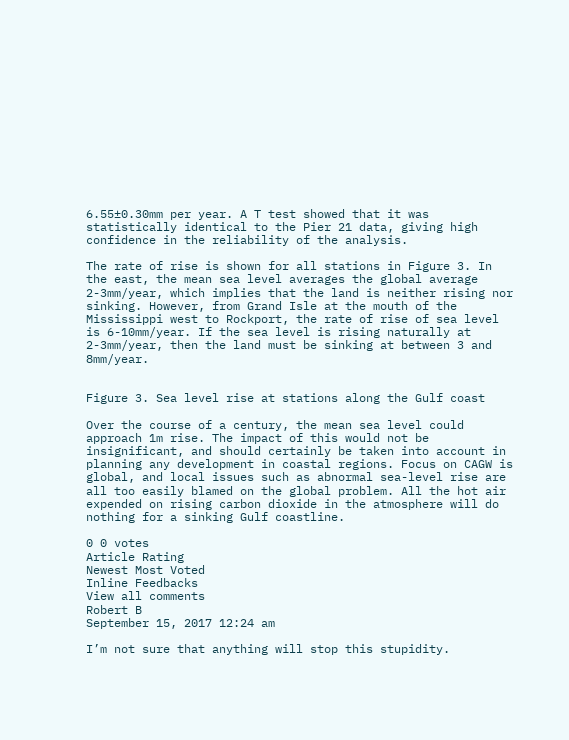6.55±0.30mm per year. A T test showed that it was statistically identical to the Pier 21 data, giving high confidence in the reliability of the analysis.

The rate of rise is shown for all stations in Figure 3. In the east, the mean sea level averages the global average 2-3mm/year, which implies that the land is neither rising nor sinking. However, from Grand Isle at the mouth of the Mississippi west to Rockport, the rate of rise of sea level is 6-10mm/year. If the sea level is rising naturally at 2-3mm/year, then the land must be sinking at between 3 and 8mm/year.


Figure 3. Sea level rise at stations along the Gulf coast

Over the course of a century, the mean sea level could approach 1m rise. The impact of this would not be insignificant, and should certainly be taken into account in planning any development in coastal regions. Focus on CAGW is global, and local issues such as abnormal sea-level rise are all too easily blamed on the global problem. All the hot air expended on rising carbon dioxide in the atmosphere will do nothing for a sinking Gulf coastline.

0 0 votes
Article Rating
Newest Most Voted
Inline Feedbacks
View all comments
Robert B
September 15, 2017 12:24 am

I’m not sure that anything will stop this stupidity.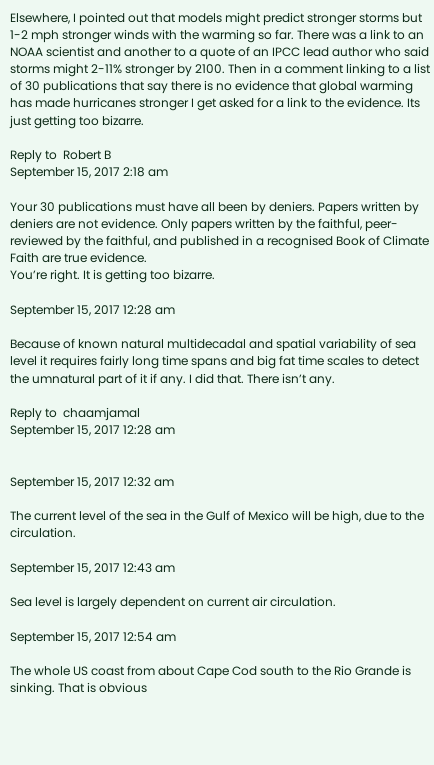Elsewhere, I pointed out that models might predict stronger storms but 1-2 mph stronger winds with the warming so far. There was a link to an NOAA scientist and another to a quote of an IPCC lead author who said storms might 2-11% stronger by 2100. Then in a comment linking to a list of 30 publications that say there is no evidence that global warming has made hurricanes stronger I get asked for a link to the evidence. Its just getting too bizarre.

Reply to  Robert B
September 15, 2017 2:18 am

Your 30 publications must have all been by deniers. Papers written by deniers are not evidence. Only papers written by the faithful, peer-reviewed by the faithful, and published in a recognised Book of Climate Faith are true evidence.
You’re right. It is getting too bizarre.

September 15, 2017 12:28 am

Because of known natural multidecadal and spatial variability of sea level it requires fairly long time spans and big fat time scales to detect the umnatural part of it if any. I did that. There isn’t any.

Reply to  chaamjamal
September 15, 2017 12:28 am


September 15, 2017 12:32 am

The current level of the sea in the Gulf of Mexico will be high, due to the circulation.

September 15, 2017 12:43 am

Sea level is largely dependent on current air circulation.

September 15, 2017 12:54 am

The whole US coast from about Cape Cod south to the Rio Grande is sinking. That is obvious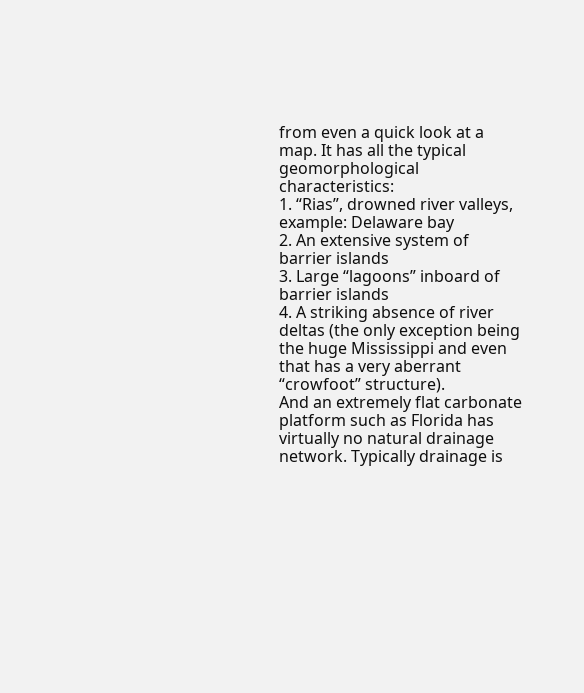from even a quick look at a map. It has all the typical geomorphological characteristics:
1. “Rias”, drowned river valleys, example: Delaware bay
2. An extensive system of barrier islands
3. Large “lagoons” inboard of barrier islands
4. A striking absence of river deltas (the only exception being the huge Mississippi and even that has a very aberrant “crowfoot” structure).
And an extremely flat carbonate platform such as Florida has virtually no natural drainage network. Typically drainage is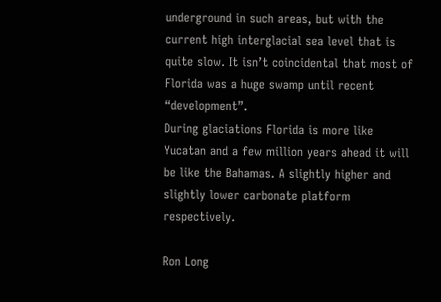underground in such areas, but with the current high interglacial sea level that is quite slow. It isn’t coincidental that most of Florida was a huge swamp until recent “development”.
During glaciations Florida is more like Yucatan and a few million years ahead it will be like the Bahamas. A slightly higher and slightly lower carbonate platform respectively.

Ron Long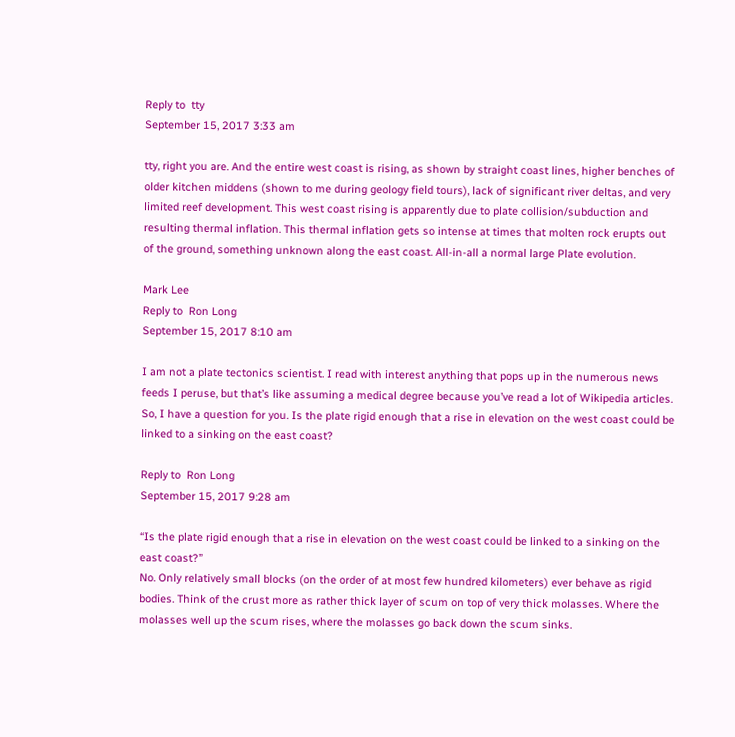Reply to  tty
September 15, 2017 3:33 am

tty, right you are. And the entire west coast is rising, as shown by straight coast lines, higher benches of older kitchen middens (shown to me during geology field tours), lack of significant river deltas, and very limited reef development. This west coast rising is apparently due to plate collision/subduction and resulting thermal inflation. This thermal inflation gets so intense at times that molten rock erupts out of the ground, something unknown along the east coast. All-in-all a normal large Plate evolution.

Mark Lee
Reply to  Ron Long
September 15, 2017 8:10 am

I am not a plate tectonics scientist. I read with interest anything that pops up in the numerous news feeds I peruse, but that’s like assuming a medical degree because you’ve read a lot of Wikipedia articles. So, I have a question for you. Is the plate rigid enough that a rise in elevation on the west coast could be linked to a sinking on the east coast?

Reply to  Ron Long
September 15, 2017 9:28 am

“Is the plate rigid enough that a rise in elevation on the west coast could be linked to a sinking on the east coast?”
No. Only relatively small blocks (on the order of at most few hundred kilometers) ever behave as rigid bodies. Think of the crust more as rather thick layer of scum on top of very thick molasses. Where the molasses well up the scum rises, where the molasses go back down the scum sinks.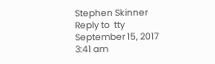Stephen Skinner
Reply to  tty
September 15, 2017 3:41 am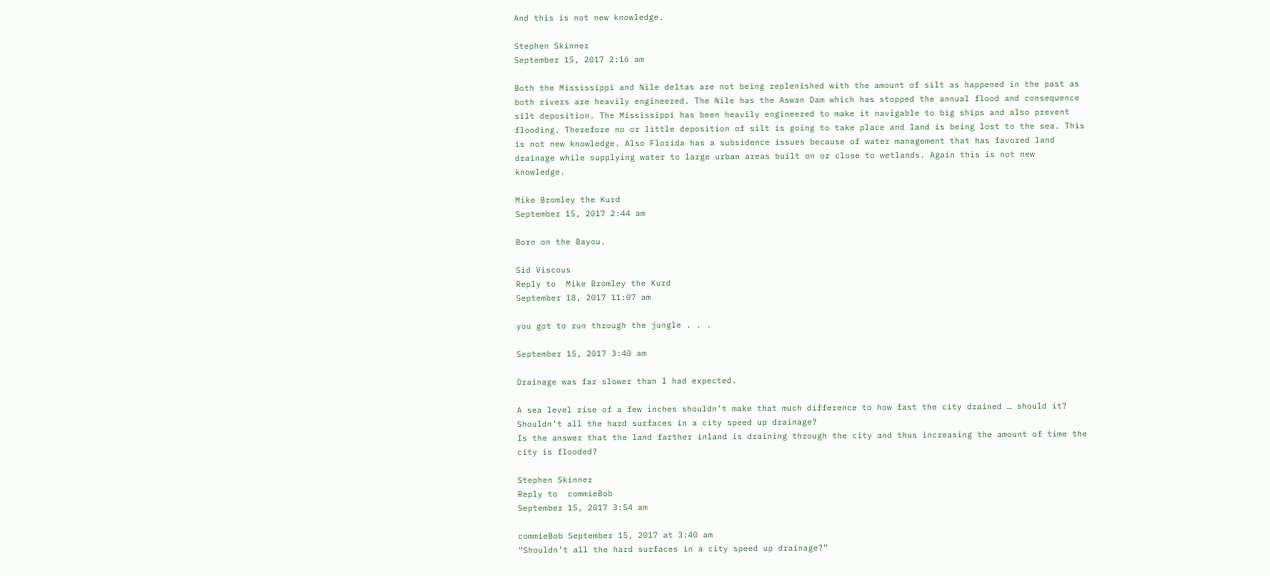And this is not new knowledge.

Stephen Skinner
September 15, 2017 2:16 am

Both the Mississippi and Nile deltas are not being replenished with the amount of silt as happened in the past as both rivers are heavily engineered. The Nile has the Aswan Dam which has stopped the annual flood and consequence silt deposition. The Mississippi has been heavily engineered to make it navigable to big ships and also prevent flooding. Therefore no or little deposition of silt is going to take place and land is being lost to the sea. This is not new knowledge. Also Florida has a subsidence issues because of water management that has favored land drainage while supplying water to large urban areas built on or close to wetlands. Again this is not new knowledge.

Mike Bromley the Kurd
September 15, 2017 2:44 am

Born on the Bayou.

Sid Viscous
Reply to  Mike Bromley the Kurd
September 18, 2017 11:07 am

you got to run through the jungle . . .

September 15, 2017 3:40 am

Drainage was far slower than I had expected.

A sea level rise of a few inches shouldn’t make that much difference to how fast the city drained … should it?
Shouldn’t all the hard surfaces in a city speed up drainage?
Is the answer that the land farther inland is draining through the city and thus increasing the amount of time the city is flooded?

Stephen Skinner
Reply to  commieBob
September 15, 2017 3:54 am

commieBob September 15, 2017 at 3:40 am
“Shouldn’t all the hard surfaces in a city speed up drainage?”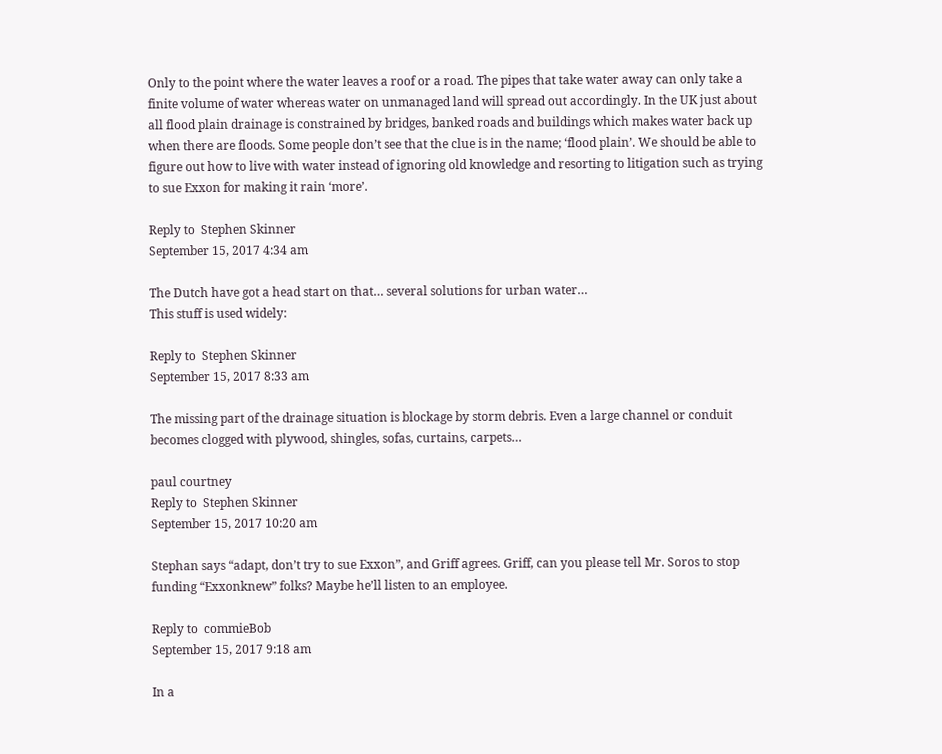Only to the point where the water leaves a roof or a road. The pipes that take water away can only take a finite volume of water whereas water on unmanaged land will spread out accordingly. In the UK just about all flood plain drainage is constrained by bridges, banked roads and buildings which makes water back up when there are floods. Some people don’t see that the clue is in the name; ‘flood plain’. We should be able to figure out how to live with water instead of ignoring old knowledge and resorting to litigation such as trying to sue Exxon for making it rain ‘more’.

Reply to  Stephen Skinner
September 15, 2017 4:34 am

The Dutch have got a head start on that… several solutions for urban water…
This stuff is used widely:

Reply to  Stephen Skinner
September 15, 2017 8:33 am

The missing part of the drainage situation is blockage by storm debris. Even a large channel or conduit becomes clogged with plywood, shingles, sofas, curtains, carpets…

paul courtney
Reply to  Stephen Skinner
September 15, 2017 10:20 am

Stephan says “adapt, don’t try to sue Exxon”, and Griff agrees. Griff, can you please tell Mr. Soros to stop funding “Exxonknew” folks? Maybe he’ll listen to an employee.

Reply to  commieBob
September 15, 2017 9:18 am

In a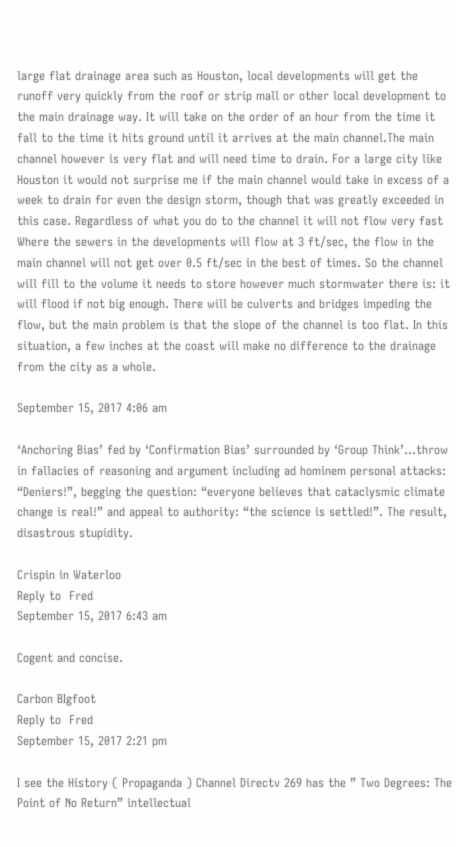large flat drainage area such as Houston, local developments will get the runoff very quickly from the roof or strip mall or other local development to the main drainage way. It will take on the order of an hour from the time it fall to the time it hits ground until it arrives at the main channel.The main channel however is very flat and will need time to drain. For a large city like Houston it would not surprise me if the main channel would take in excess of a week to drain for even the design storm, though that was greatly exceeded in this case. Regardless of what you do to the channel it will not flow very fast Where the sewers in the developments will flow at 3 ft/sec, the flow in the main channel will not get over 0.5 ft/sec in the best of times. So the channel will fill to the volume it needs to store however much stormwater there is: it will flood if not big enough. There will be culverts and bridges impeding the flow, but the main problem is that the slope of the channel is too flat. In this situation, a few inches at the coast will make no difference to the drainage from the city as a whole.

September 15, 2017 4:06 am

‘Anchoring Bias’ fed by ‘Confirmation Bias’ surrounded by ‘Group Think’…throw in fallacies of reasoning and argument including ad hominem personal attacks: “Deniers!”, begging the question: “everyone believes that cataclysmic climate change is real!” and appeal to authority: “the science is settled!”. The result, disastrous stupidity.

Crispin in Waterloo
Reply to  Fred
September 15, 2017 6:43 am

Cogent and concise.

Carbon BIgfoot
Reply to  Fred
September 15, 2017 2:21 pm

I see the History ( Propaganda ) Channel Directv 269 has the ” Two Degrees: The Point of No Return” intellectual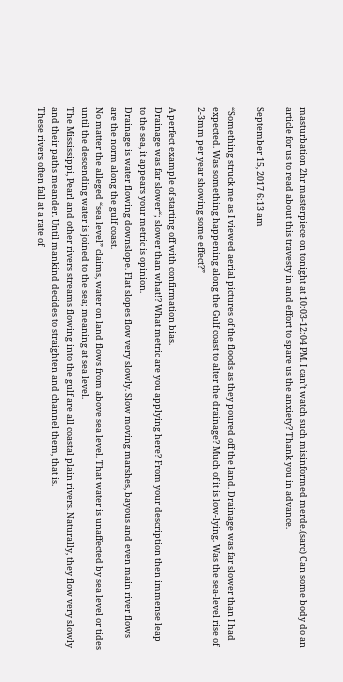masturbation 2hr masterpiece on tonight at 10:03-12:04 PM. I can’t watch such misinformed merde.(sarc) Can some body do an article for us to read about this travesty in and effort to spare us the anxiety? Thank you in advance.

September 15, 2017 6:13 am

“Something struck me as I viewed aerial pictures of the floods as they poured off the land. Drainage was far slower than I had expected. Was something happening along the Gulf coast to alter the drainage? Much of it is low-lying. Was the sea-level rise of 2-3mm per year showing some effect?”

A perfect example of starting off with confirmation bias.
Drainage was far slower“; slower than what!? What metric are you applying here? From your description then immense leap to the sea, it appears your metric is opinion.
Drainage is water flowing downslope. Flat slopes flow very slowly. Slow moving marshes, bayous and even main river flows are the norm along the gulf coast.
No matter the alleged “sea level” claims, water on land flows from above sea level. That water is unaffected by sea level or tides until the descending water is joined to the sea; meaning at sea level.
The Mississippi, Pearl and other rivers streams flowing into the gulf are all coastal plain rivers. Naturally, they flow very slowly and their paths meander. Until mankind decides to straighten and channel them, that is.
These rivers often fall at a rate of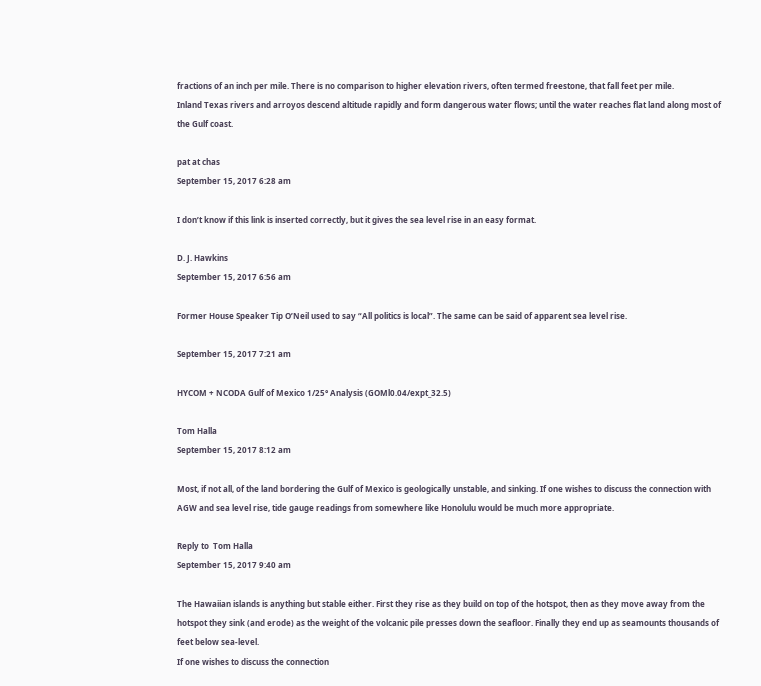fractions of an inch per mile. There is no comparison to higher elevation rivers, often termed freestone, that fall feet per mile.
Inland Texas rivers and arroyos descend altitude rapidly and form dangerous water flows; until the water reaches flat land along most of the Gulf coast.

pat at chas
September 15, 2017 6:28 am

I don’t know if this link is inserted correctly, but it gives the sea level rise in an easy format.

D. J. Hawkins
September 15, 2017 6:56 am

Former House Speaker Tip O’Neil used to say “All politics is local”. The same can be said of apparent sea level rise.

September 15, 2017 7:21 am

HYCOM + NCODA Gulf of Mexico 1/25° Analysis (GOMl0.04/expt_32.5)

Tom Halla
September 15, 2017 8:12 am

Most, if not all, of the land bordering the Gulf of Mexico is geologically unstable, and sinking. If one wishes to discuss the connection with AGW and sea level rise, tide gauge readings from somewhere like Honolulu would be much more appropriate.

Reply to  Tom Halla
September 15, 2017 9:40 am

The Hawaiian islands is anything but stable either. First they rise as they build on top of the hotspot, then as they move away from the hotspot they sink (and erode) as the weight of the volcanic pile presses down the seafloor. Finally they end up as seamounts thousands of feet below sea-level.
If one wishes to discuss the connection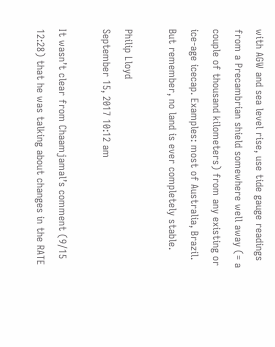with AGW and sea level rise, use tide gauge readings from a Precambrian shield somewhere well away (= a couple of thousand kilometers) from any existing or ice-age icecap. Examples: most of Australia, Brazil.
But remember, no land is ever completely stable.

Philip Lloyd
September 15, 2017 10:12 am

It wasn’t clear from Chaamjamal’s comment (9/15 12:28) that he was talking about changes in the RATE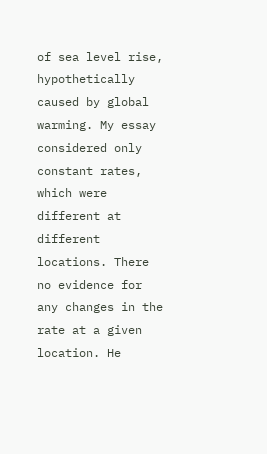of sea level rise, hypothetically caused by global warming. My essay considered only constant rates, which were different at different locations. There no evidence for any changes in the rate at a given location. He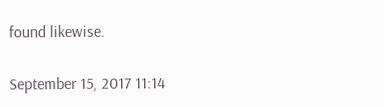found likewise.

September 15, 2017 11:14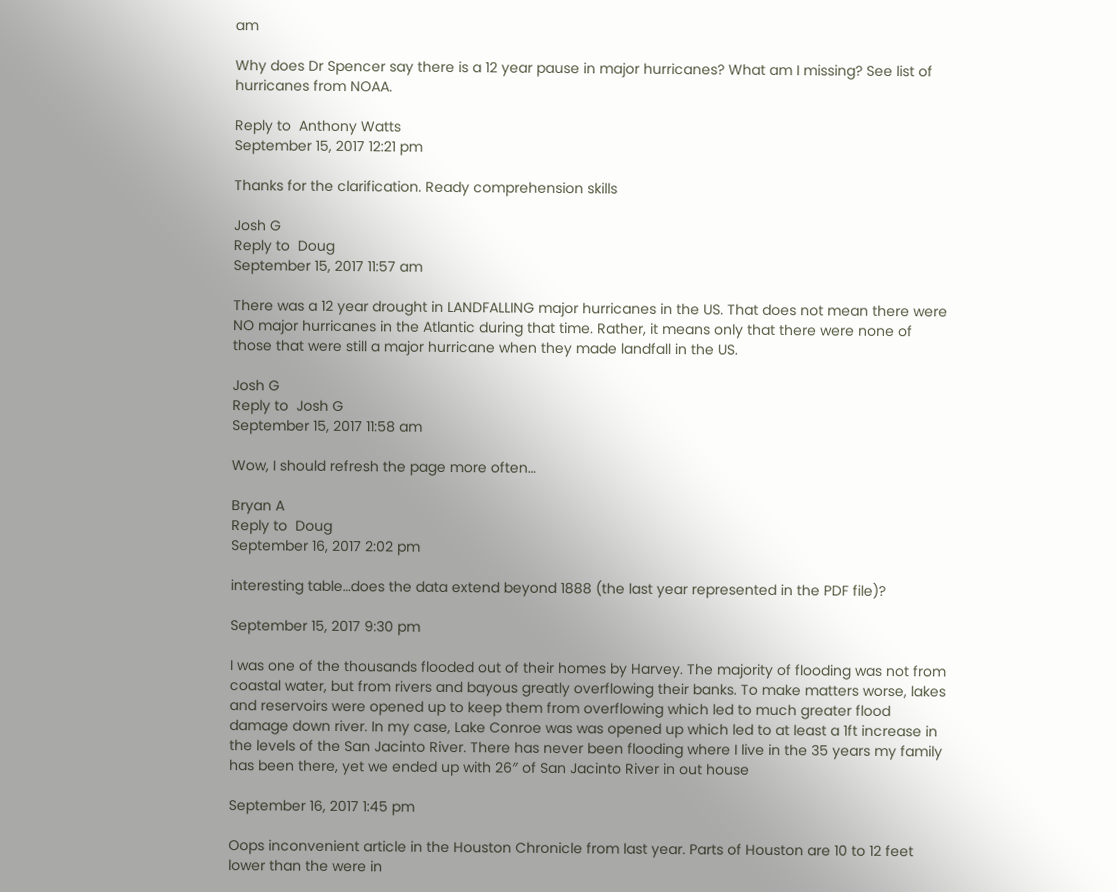am

Why does Dr Spencer say there is a 12 year pause in major hurricanes? What am I missing? See list of hurricanes from NOAA.

Reply to  Anthony Watts
September 15, 2017 12:21 pm

Thanks for the clarification. Ready comprehension skills

Josh G
Reply to  Doug
September 15, 2017 11:57 am

There was a 12 year drought in LANDFALLING major hurricanes in the US. That does not mean there were NO major hurricanes in the Atlantic during that time. Rather, it means only that there were none of those that were still a major hurricane when they made landfall in the US.

Josh G
Reply to  Josh G
September 15, 2017 11:58 am

Wow, I should refresh the page more often…

Bryan A
Reply to  Doug
September 16, 2017 2:02 pm

interesting table…does the data extend beyond 1888 (the last year represented in the PDF file)?

September 15, 2017 9:30 pm

I was one of the thousands flooded out of their homes by Harvey. The majority of flooding was not from coastal water, but from rivers and bayous greatly overflowing their banks. To make matters worse, lakes and reservoirs were opened up to keep them from overflowing which led to much greater flood damage down river. In my case, Lake Conroe was was opened up which led to at least a 1ft increase in the levels of the San Jacinto River. There has never been flooding where I live in the 35 years my family has been there, yet we ended up with 26″ of San Jacinto River in out house

September 16, 2017 1:45 pm

Oops inconvenient article in the Houston Chronicle from last year. Parts of Houston are 10 to 12 feet lower than the were in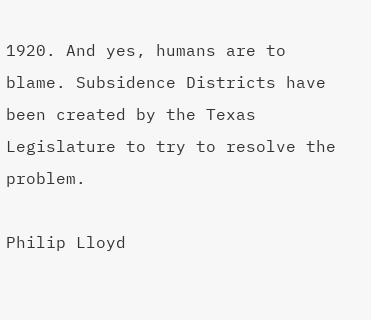1920. And yes, humans are to blame. Subsidence Districts have been created by the Texas Legislature to try to resolve the problem.

Philip Lloyd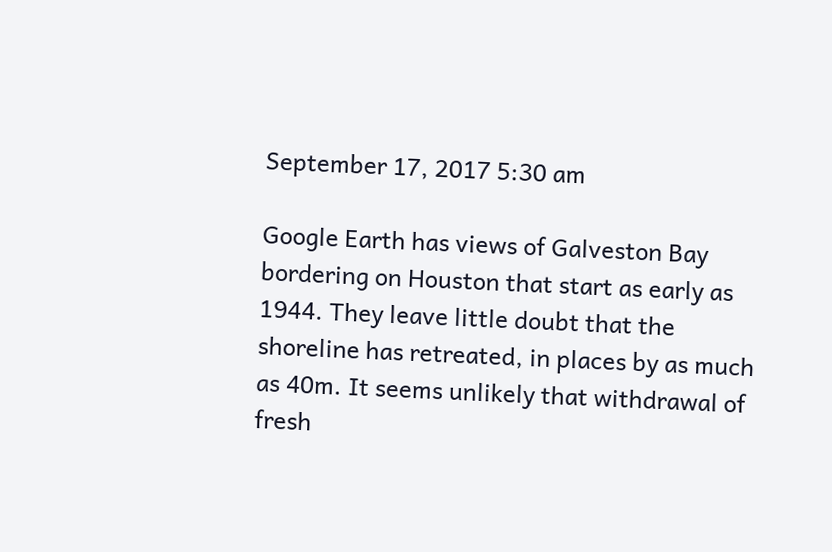September 17, 2017 5:30 am

Google Earth has views of Galveston Bay bordering on Houston that start as early as 1944. They leave little doubt that the shoreline has retreated, in places by as much as 40m. It seems unlikely that withdrawal of fresh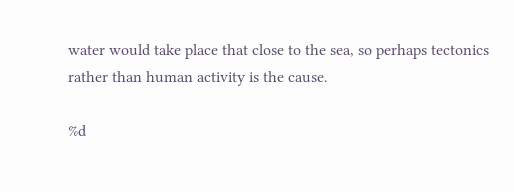water would take place that close to the sea, so perhaps tectonics rather than human activity is the cause.

%d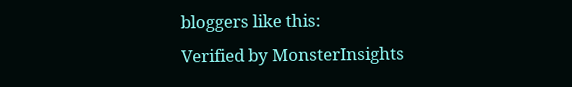bloggers like this:
Verified by MonsterInsights